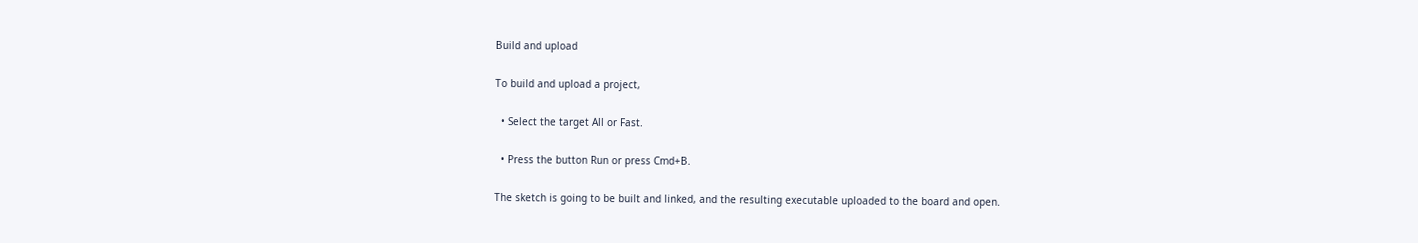Build and upload

To build and upload a project,

  • Select the target All or Fast.

  • Press the button Run or press Cmd+B.

The sketch is going to be built and linked, and the resulting executable uploaded to the board and open.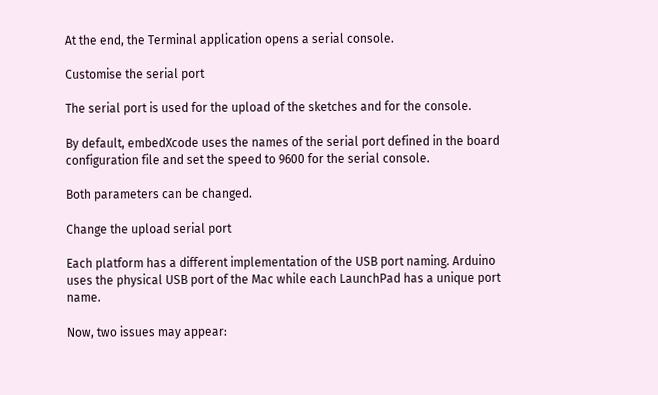At the end, the Terminal application opens a serial console.

Customise the serial port

The serial port is used for the upload of the sketches and for the console.

By default, embedXcode uses the names of the serial port defined in the board configuration file and set the speed to 9600 for the serial console.

Both parameters can be changed.

Change the upload serial port

Each platform has a different implementation of the USB port naming. Arduino uses the physical USB port of the Mac while each LaunchPad has a unique port name.

Now, two issues may appear: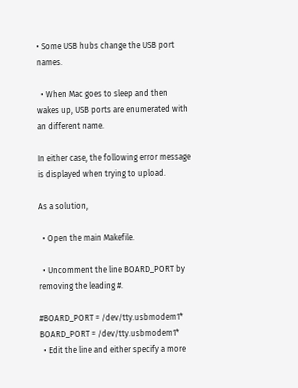• Some USB hubs change the USB port names.

  • When Mac goes to sleep and then wakes up, USB ports are enumerated with an different name.

In either case, the following error message is displayed when trying to upload.

As a solution,

  • Open the main Makefile.

  • Uncomment the line BOARD_PORT by removing the leading #.

#BOARD_PORT = /dev/tty.usbmodem1*
BOARD_PORT = /dev/tty.usbmodem1*
  • Edit the line and either specify a more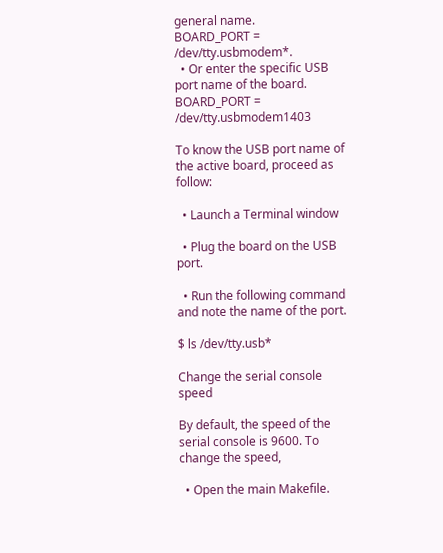general name.
BOARD_PORT = /dev/tty.usbmodem*.
  • Or enter the specific USB port name of the board.
BOARD_PORT = /dev/tty.usbmodem1403

To know the USB port name of the active board, proceed as follow:

  • Launch a Terminal window

  • Plug the board on the USB port.

  • Run the following command and note the name of the port.

$ ls /dev/tty.usb*

Change the serial console speed

By default, the speed of the serial console is 9600. To change the speed,

  • Open the main Makefile.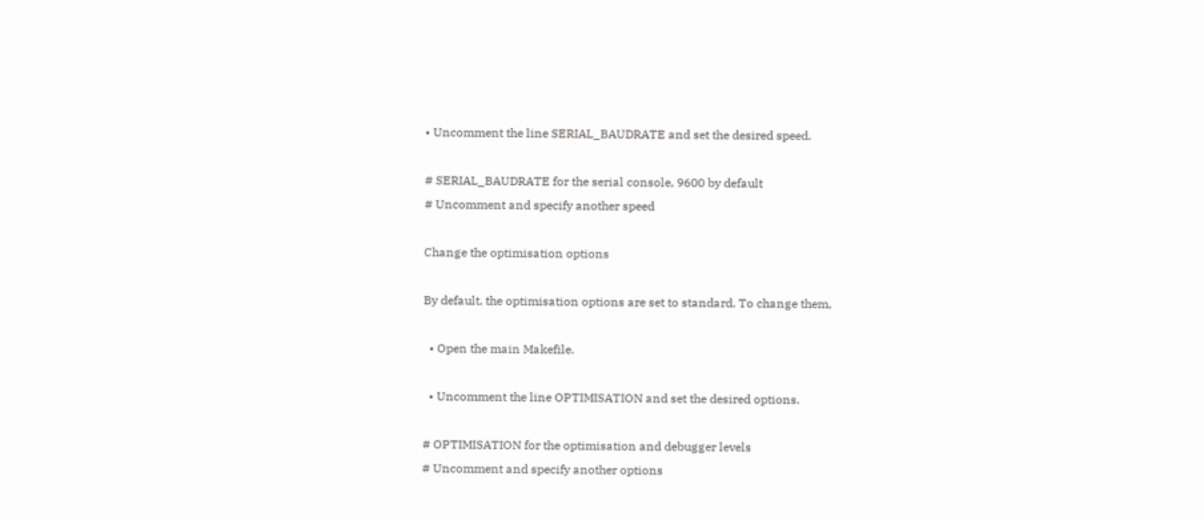• Uncomment the line SERIAL_BAUDRATE and set the desired speed.

# SERIAL_BAUDRATE for the serial console, 9600 by default
# Uncomment and specify another speed

Change the optimisation options

By default, the optimisation options are set to standard. To change them,

  • Open the main Makefile.

  • Uncomment the line OPTIMISATION and set the desired options.

# OPTIMISATION for the optimisation and debugger levels
# Uncomment and specify another options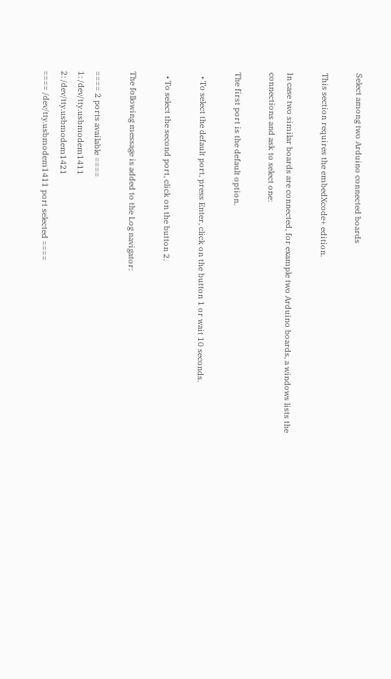Select among two Arduino connected boards

This section requires the embedXcode+ edition.

In case two similar boards are connected, for example two Arduino boards, a windows lists the connections and ask to select one:

The first port is the default option.

  • To select the default port, press Enter, click on the button 1 or wait 10 seconds.

  • To select the second port, click on the button 2.

The following message is added to the Log navigator:

==== 2 ports available ====
1: /dev/tty.usbmodem1411
2: /dev/tty.usbmodem1421
==== /dev/tty.usbmodem1411 port selected ====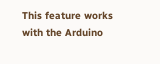This feature works with the Arduino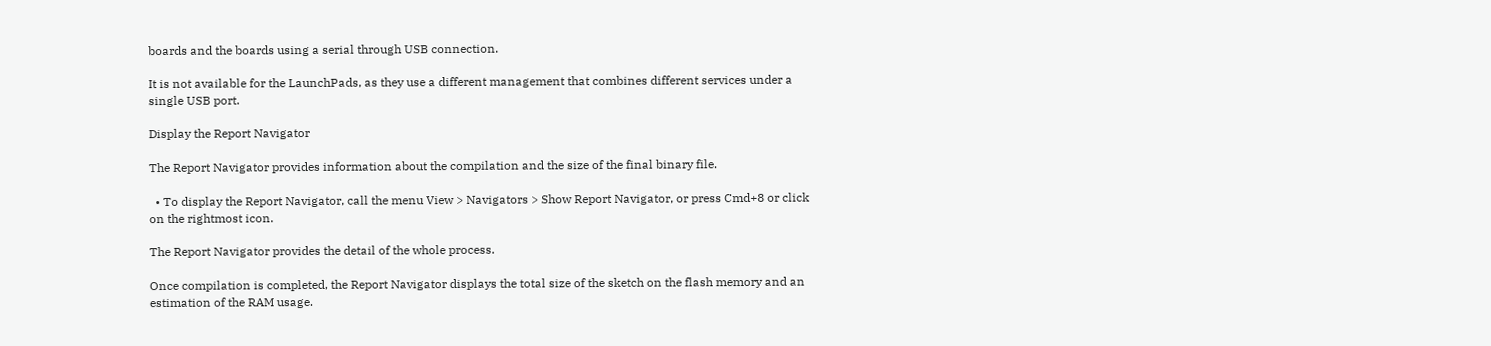boards and the boards using a serial through USB connection.

It is not available for the LaunchPads, as they use a different management that combines different services under a single USB port.

Display the Report Navigator

The Report Navigator provides information about the compilation and the size of the final binary file.

  • To display the Report Navigator, call the menu View > Navigators > Show Report Navigator, or press Cmd+8 or click on the rightmost icon.

The Report Navigator provides the detail of the whole process.

Once compilation is completed, the Report Navigator displays the total size of the sketch on the flash memory and an estimation of the RAM usage.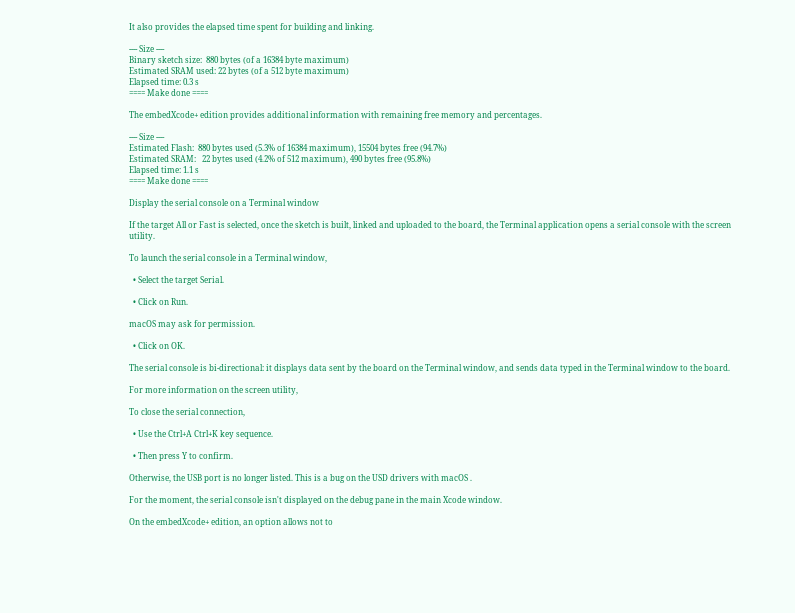It also provides the elapsed time spent for building and linking.

---- Size ----
Binary sketch size:  880 bytes (of a 16384 byte maximum)
Estimated SRAM used: 22 bytes (of a 512 byte maximum)
Elapsed time: 0.3 s
==== Make done ====

The embedXcode+ edition provides additional information with remaining free memory and percentages.

---- Size ----
Estimated Flash:  880 bytes used (5.3% of 16384 maximum), 15504 bytes free (94.7%)
Estimated SRAM:   22 bytes used (4.2% of 512 maximum), 490 bytes free (95.8%)
Elapsed time: 1.1 s
==== Make done ====

Display the serial console on a Terminal window

If the target All or Fast is selected, once the sketch is built, linked and uploaded to the board, the Terminal application opens a serial console with the screen utility.

To launch the serial console in a Terminal window,

  • Select the target Serial.

  • Click on Run.

macOS may ask for permission.

  • Click on OK.

The serial console is bi-directional: it displays data sent by the board on the Terminal window, and sends data typed in the Terminal window to the board.

For more information on the screen utility,

To close the serial connection,

  • Use the Ctrl+A Ctrl+K key sequence.

  • Then press Y to confirm.

Otherwise, the USB port is no longer listed. This is a bug on the USD drivers with macOS .

For the moment, the serial console isn't displayed on the debug pane in the main Xcode window.

On the embedXcode+ edition, an option allows not to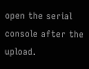open the serial console after the upload.